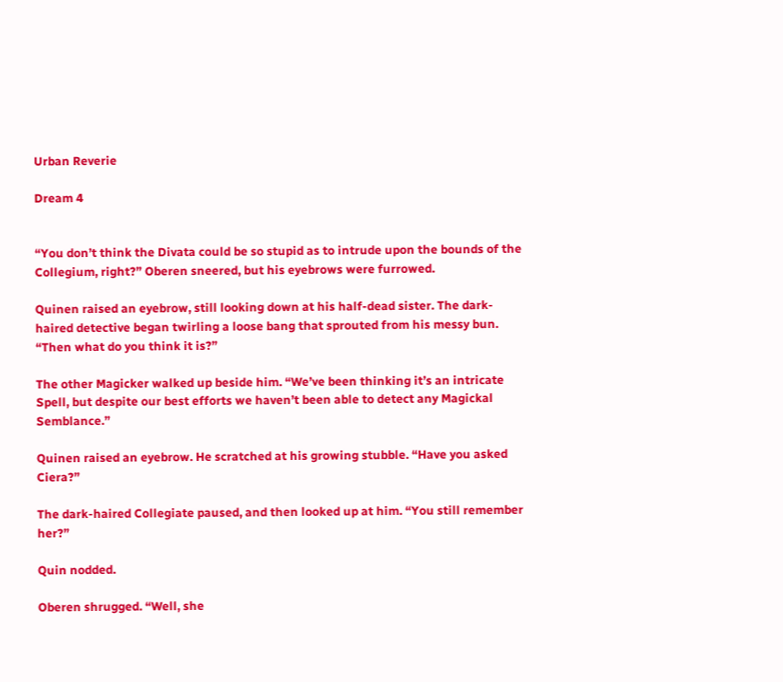Urban Reverie

Dream 4


“You don’t think the Divata could be so stupid as to intrude upon the bounds of the Collegium, right?” Oberen sneered, but his eyebrows were furrowed.

Quinen raised an eyebrow, still looking down at his half-dead sister. The dark-haired detective began twirling a loose bang that sprouted from his messy bun. “Then what do you think it is?”

The other Magicker walked up beside him. “We’ve been thinking it’s an intricate Spell, but despite our best efforts we haven’t been able to detect any Magickal Semblance.”

Quinen raised an eyebrow. He scratched at his growing stubble. “Have you asked Ciera?”

The dark-haired Collegiate paused, and then looked up at him. “You still remember her?”

Quin nodded.

Oberen shrugged. “Well, she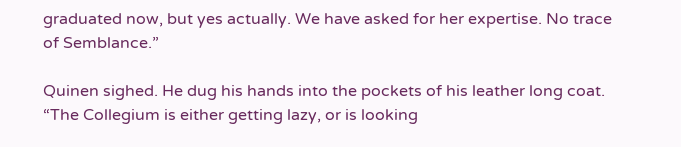graduated now, but yes actually. We have asked for her expertise. No trace of Semblance.”

Quinen sighed. He dug his hands into the pockets of his leather long coat. “The Collegium is either getting lazy, or is looking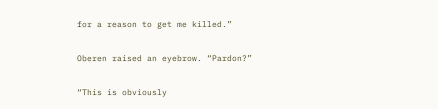for a reason to get me killed.”

Oberen raised an eyebrow. “Pardon?”

“This is obviously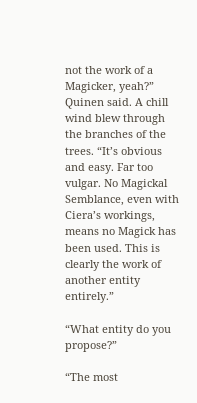not the work of a Magicker, yeah?” Quinen said. A chill wind blew through the branches of the trees. “It’s obvious and easy. Far too vulgar. No Magickal Semblance, even with Ciera’s workings, means no Magick has been used. This is clearly the work of another entity entirely.”

“What entity do you propose?”

“The most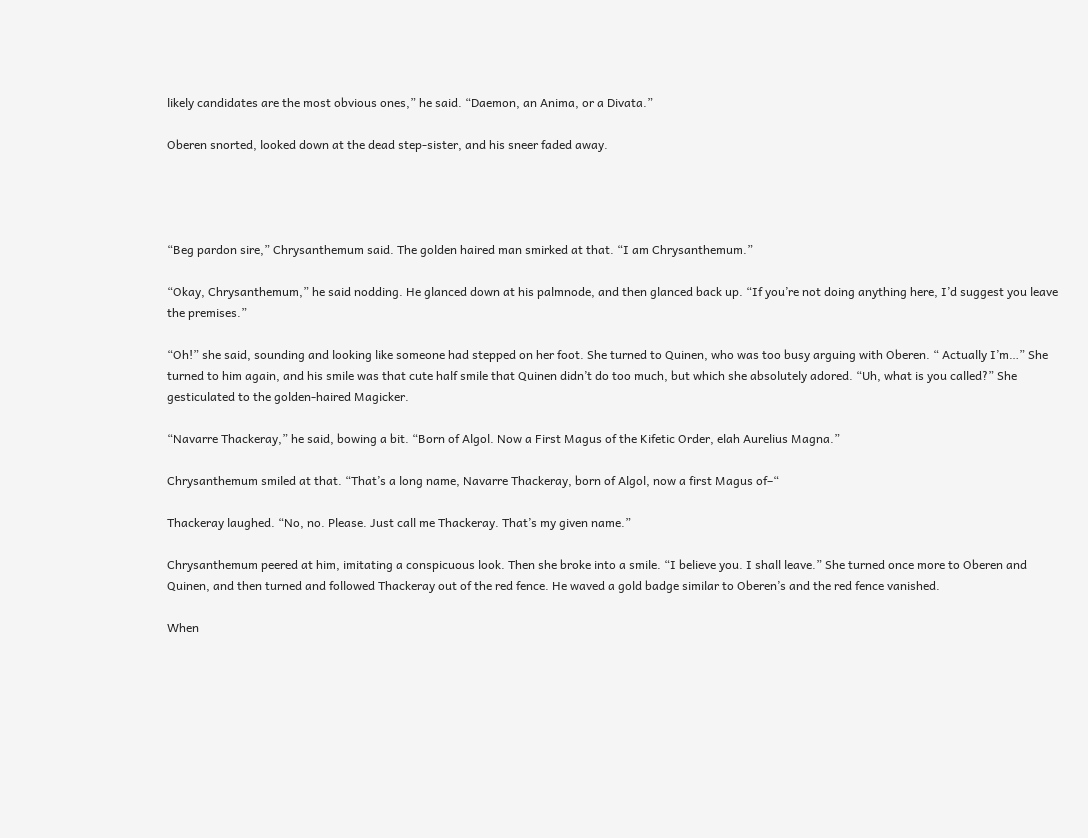likely candidates are the most obvious ones,” he said. “Daemon, an Anima, or a Divata.”

Oberen snorted, looked down at the dead step-sister, and his sneer faded away.




“Beg pardon sire,” Chrysanthemum said. The golden haired man smirked at that. “I am Chrysanthemum.”

“Okay, Chrysanthemum,” he said nodding. He glanced down at his palmnode, and then glanced back up. “If you’re not doing anything here, I’d suggest you leave the premises.”

“Oh!” she said, sounding and looking like someone had stepped on her foot. She turned to Quinen, who was too busy arguing with Oberen. “ Actually I’m…” She turned to him again, and his smile was that cute half smile that Quinen didn’t do too much, but which she absolutely adored. “Uh, what is you called?” She gesticulated to the golden-haired Magicker.

“Navarre Thackeray,” he said, bowing a bit. “Born of Algol. Now a First Magus of the Kifetic Order, elah Aurelius Magna.”

Chrysanthemum smiled at that. “That’s a long name, Navarre Thackeray, born of Algol, now a first Magus of–“

Thackeray laughed. “No, no. Please. Just call me Thackeray. That’s my given name.”

Chrysanthemum peered at him, imitating a conspicuous look. Then she broke into a smile. “I believe you. I shall leave.” She turned once more to Oberen and Quinen, and then turned and followed Thackeray out of the red fence. He waved a gold badge similar to Oberen’s and the red fence vanished.

When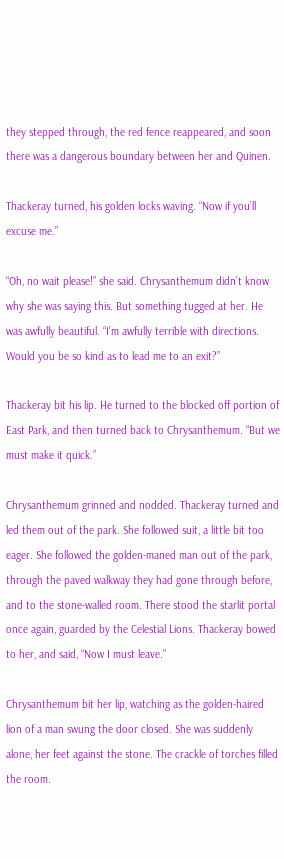they stepped through, the red fence reappeared, and soon there was a dangerous boundary between her and Quinen.

Thackeray turned, his golden locks waving. “Now if you’ll excuse me.”

“Oh, no wait please!” she said. Chrysanthemum didn’t know why she was saying this. But something tugged at her. He was awfully beautiful. “I’m awfully terrible with directions. Would you be so kind as to lead me to an exit?”

Thackeray bit his lip. He turned to the blocked off portion of East Park, and then turned back to Chrysanthemum. “But we must make it quick.”

Chrysanthemum grinned and nodded. Thackeray turned and led them out of the park. She followed suit, a little bit too eager. She followed the golden-maned man out of the park, through the paved walkway they had gone through before, and to the stone-walled room. There stood the starlit portal once again, guarded by the Celestial Lions. Thackeray bowed to her, and said, “Now I must leave.”

Chrysanthemum bit her lip, watching as the golden-haired lion of a man swung the door closed. She was suddenly alone, her feet against the stone. The crackle of torches filled the room.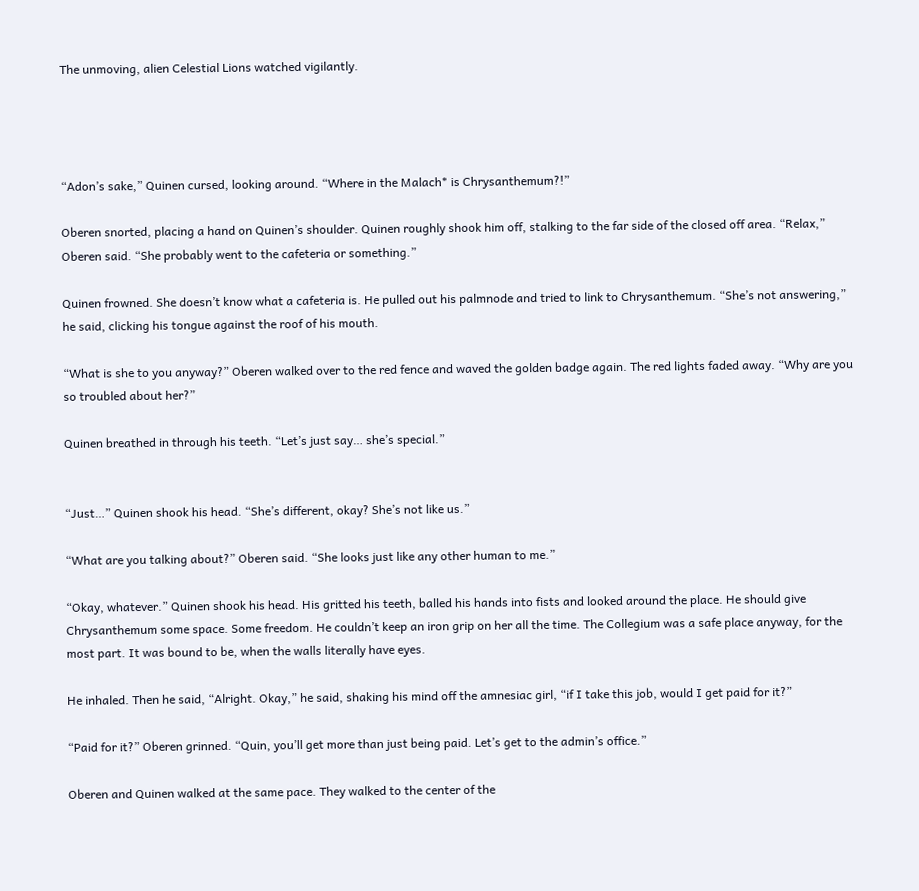The unmoving, alien Celestial Lions watched vigilantly.




“Adon’s sake,” Quinen cursed, looking around. “Where in the Malach* is Chrysanthemum?!”

Oberen snorted, placing a hand on Quinen’s shoulder. Quinen roughly shook him off, stalking to the far side of the closed off area. “Relax,” Oberen said. “She probably went to the cafeteria or something.”

Quinen frowned. She doesn’t know what a cafeteria is. He pulled out his palmnode and tried to link to Chrysanthemum. “She’s not answering,” he said, clicking his tongue against the roof of his mouth.

“What is she to you anyway?” Oberen walked over to the red fence and waved the golden badge again. The red lights faded away. “Why are you so troubled about her?”

Quinen breathed in through his teeth. “Let’s just say… she’s special.”


“Just…” Quinen shook his head. “She’s different, okay? She’s not like us.”

“What are you talking about?” Oberen said. “She looks just like any other human to me.”

“Okay, whatever.” Quinen shook his head. His gritted his teeth, balled his hands into fists and looked around the place. He should give Chrysanthemum some space. Some freedom. He couldn’t keep an iron grip on her all the time. The Collegium was a safe place anyway, for the most part. It was bound to be, when the walls literally have eyes.

He inhaled. Then he said, “Alright. Okay,” he said, shaking his mind off the amnesiac girl, “if I take this job, would I get paid for it?”

“Paid for it?” Oberen grinned. “Quin, you’ll get more than just being paid. Let’s get to the admin’s office.”

Oberen and Quinen walked at the same pace. They walked to the center of the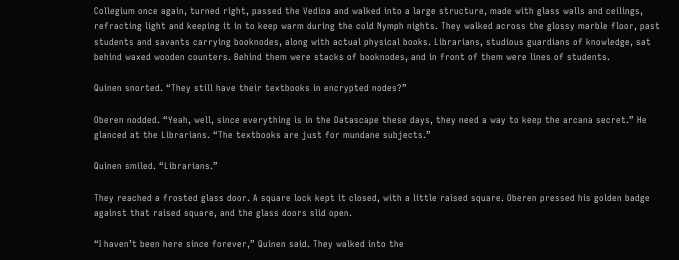Collegium once again, turned right, passed the Vedina and walked into a large structure, made with glass walls and ceilings, refracting light and keeping it in to keep warm during the cold Nymph nights. They walked across the glossy marble floor, past students and savants carrying booknodes, along with actual physical books. Librarians, studious guardians of knowledge, sat behind waxed wooden counters. Behind them were stacks of booknodes, and in front of them were lines of students.

Quinen snorted. “They still have their textbooks in encrypted nodes?”

Oberen nodded. “Yeah, well, since everything is in the Datascape these days, they need a way to keep the arcana secret.” He glanced at the Librarians. “The textbooks are just for mundane subjects.”

Quinen smiled. “Librarians.”

They reached a frosted glass door. A square lock kept it closed, with a little raised square. Oberen pressed his golden badge against that raised square, and the glass doors slid open.

“I haven’t been here since forever,” Quinen said. They walked into the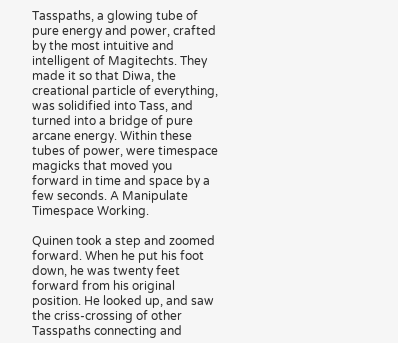Tasspaths, a glowing tube of pure energy and power, crafted by the most intuitive and intelligent of Magitechts. They made it so that Diwa, the creational particle of everything, was solidified into Tass, and turned into a bridge of pure arcane energy. Within these tubes of power, were timespace magicks that moved you forward in time and space by a few seconds. A Manipulate Timespace Working.

Quinen took a step and zoomed forward. When he put his foot down, he was twenty feet forward from his original position. He looked up, and saw the criss-crossing of other Tasspaths connecting and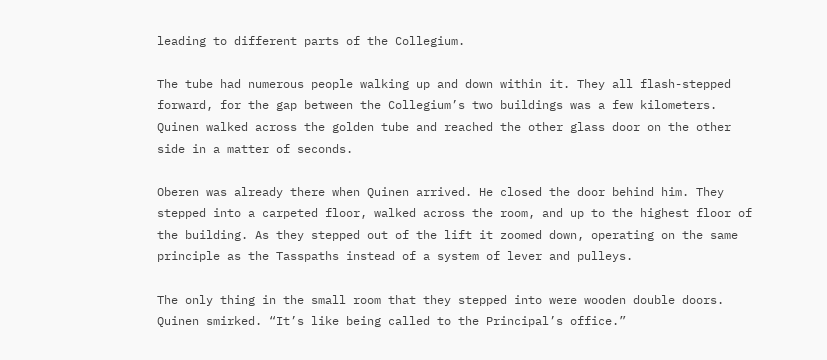leading to different parts of the Collegium.

The tube had numerous people walking up and down within it. They all flash-stepped forward, for the gap between the Collegium’s two buildings was a few kilometers. Quinen walked across the golden tube and reached the other glass door on the other side in a matter of seconds.

Oberen was already there when Quinen arrived. He closed the door behind him. They stepped into a carpeted floor, walked across the room, and up to the highest floor of the building. As they stepped out of the lift it zoomed down, operating on the same principle as the Tasspaths instead of a system of lever and pulleys.

The only thing in the small room that they stepped into were wooden double doors. Quinen smirked. “It’s like being called to the Principal’s office.”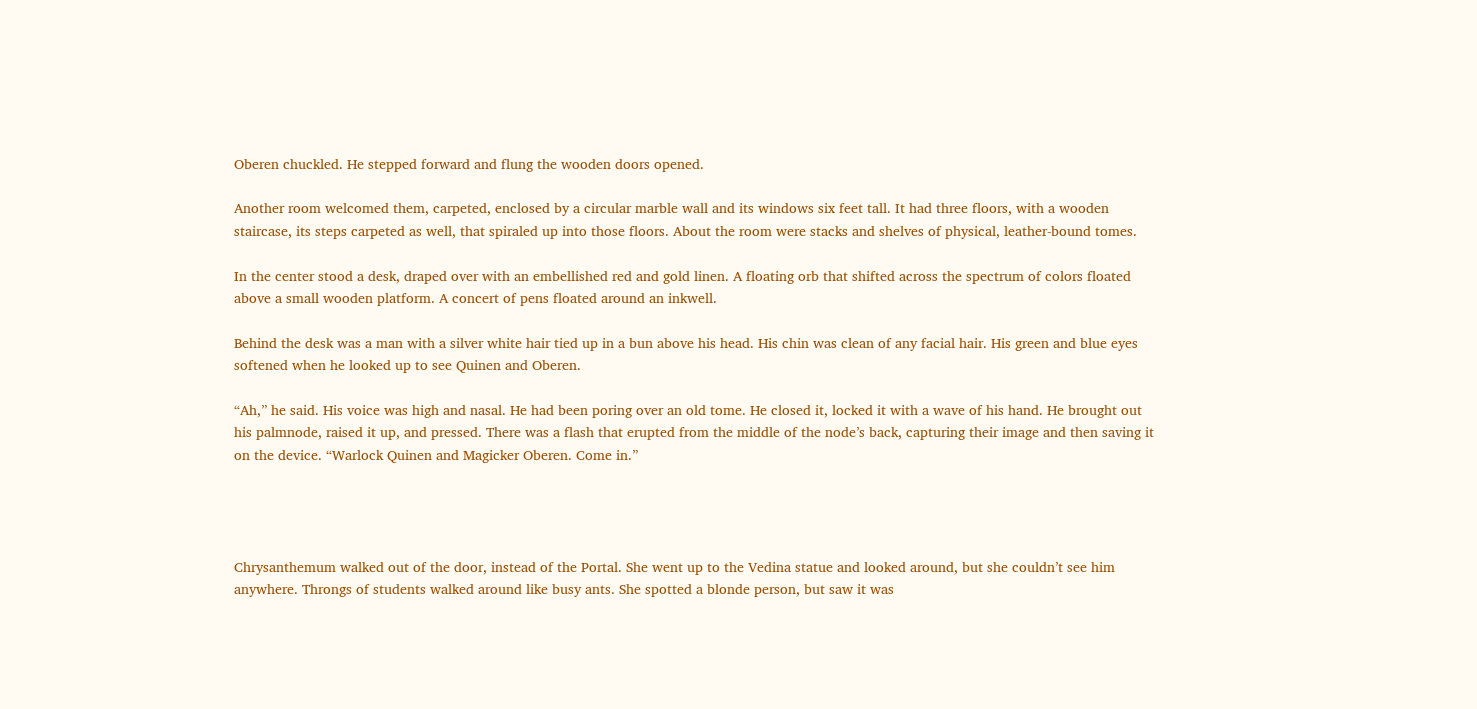Oberen chuckled. He stepped forward and flung the wooden doors opened.

Another room welcomed them, carpeted, enclosed by a circular marble wall and its windows six feet tall. It had three floors, with a wooden staircase, its steps carpeted as well, that spiraled up into those floors. About the room were stacks and shelves of physical, leather-bound tomes.

In the center stood a desk, draped over with an embellished red and gold linen. A floating orb that shifted across the spectrum of colors floated above a small wooden platform. A concert of pens floated around an inkwell.

Behind the desk was a man with a silver white hair tied up in a bun above his head. His chin was clean of any facial hair. His green and blue eyes softened when he looked up to see Quinen and Oberen.

“Ah,” he said. His voice was high and nasal. He had been poring over an old tome. He closed it, locked it with a wave of his hand. He brought out his palmnode, raised it up, and pressed. There was a flash that erupted from the middle of the node’s back, capturing their image and then saving it on the device. “Warlock Quinen and Magicker Oberen. Come in.”




Chrysanthemum walked out of the door, instead of the Portal. She went up to the Vedina statue and looked around, but she couldn’t see him anywhere. Throngs of students walked around like busy ants. She spotted a blonde person, but saw it was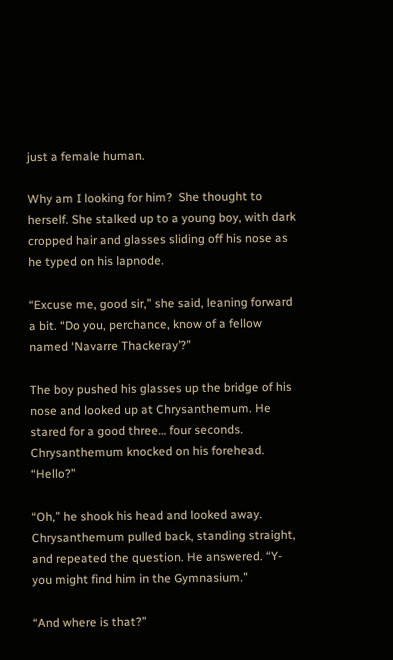just a female human.

Why am I looking for him?  She thought to herself. She stalked up to a young boy, with dark cropped hair and glasses sliding off his nose as he typed on his lapnode.

“Excuse me, good sir,” she said, leaning forward a bit. “Do you, perchance, know of a fellow named ‘Navarre Thackeray’?”

The boy pushed his glasses up the bridge of his nose and looked up at Chrysanthemum. He stared for a good three… four seconds. Chrysanthemum knocked on his forehead. “Hello?”

“Oh,” he shook his head and looked away. Chrysanthemum pulled back, standing straight, and repeated the question. He answered. “Y-you might find him in the Gymnasium.”

“And where is that?”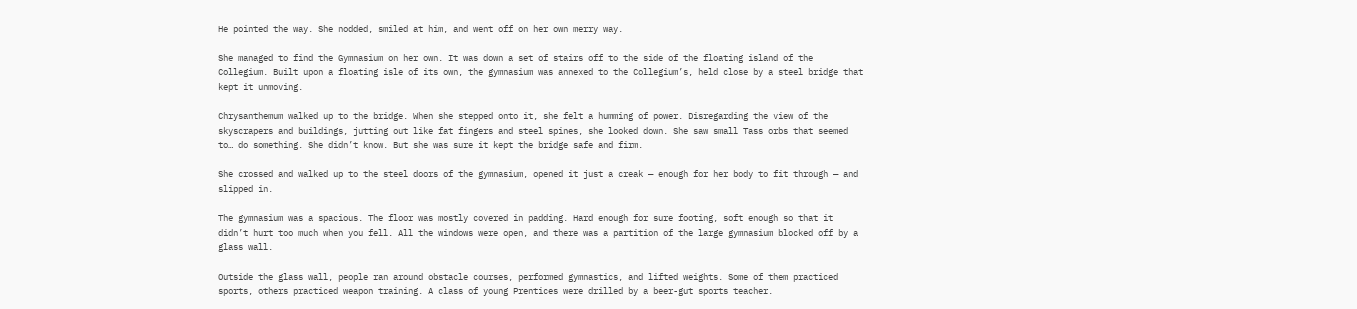He pointed the way. She nodded, smiled at him, and went off on her own merry way.

She managed to find the Gymnasium on her own. It was down a set of stairs off to the side of the floating island of the Collegium. Built upon a floating isle of its own, the gymnasium was annexed to the Collegium’s, held close by a steel bridge that kept it unmoving.

Chrysanthemum walked up to the bridge. When she stepped onto it, she felt a humming of power. Disregarding the view of the skyscrapers and buildings, jutting out like fat fingers and steel spines, she looked down. She saw small Tass orbs that seemed to… do something. She didn’t know. But she was sure it kept the bridge safe and firm.

She crossed and walked up to the steel doors of the gymnasium, opened it just a creak — enough for her body to fit through — and slipped in.

The gymnasium was a spacious. The floor was mostly covered in padding. Hard enough for sure footing, soft enough so that it didn’t hurt too much when you fell. All the windows were open, and there was a partition of the large gymnasium blocked off by a glass wall.

Outside the glass wall, people ran around obstacle courses, performed gymnastics, and lifted weights. Some of them practiced sports, others practiced weapon training. A class of young Prentices were drilled by a beer-gut sports teacher.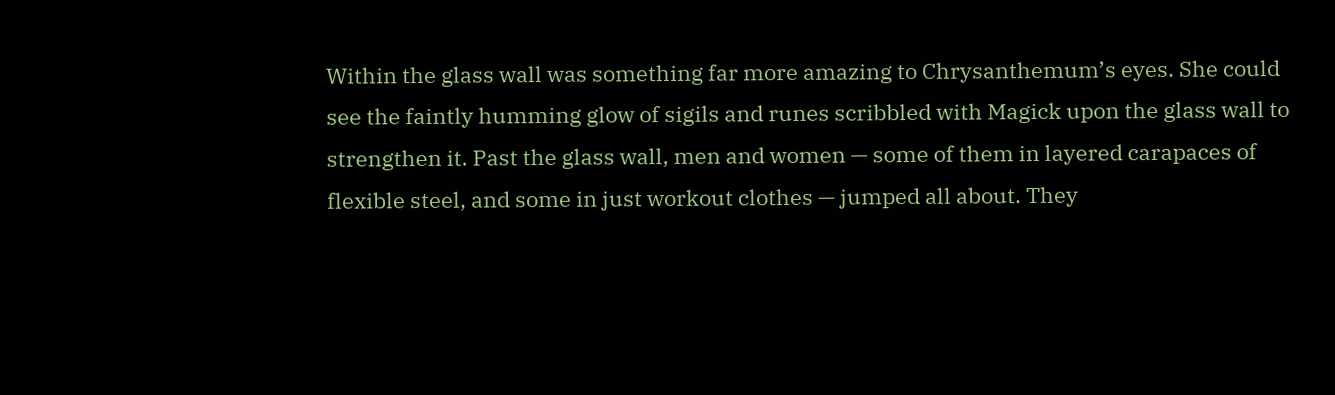Within the glass wall was something far more amazing to Chrysanthemum’s eyes. She could see the faintly humming glow of sigils and runes scribbled with Magick upon the glass wall to strengthen it. Past the glass wall, men and women — some of them in layered carapaces of flexible steel, and some in just workout clothes — jumped all about. They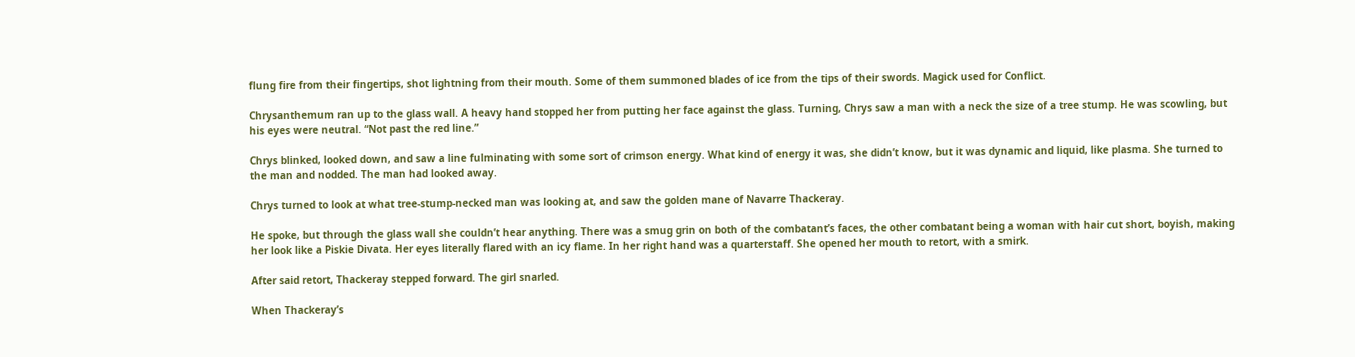flung fire from their fingertips, shot lightning from their mouth. Some of them summoned blades of ice from the tips of their swords. Magick used for Conflict.

Chrysanthemum ran up to the glass wall. A heavy hand stopped her from putting her face against the glass. Turning, Chrys saw a man with a neck the size of a tree stump. He was scowling, but his eyes were neutral. “Not past the red line.”

Chrys blinked, looked down, and saw a line fulminating with some sort of crimson energy. What kind of energy it was, she didn’t know, but it was dynamic and liquid, like plasma. She turned to the man and nodded. The man had looked away.

Chrys turned to look at what tree-stump-necked man was looking at, and saw the golden mane of Navarre Thackeray.

He spoke, but through the glass wall she couldn’t hear anything. There was a smug grin on both of the combatant’s faces, the other combatant being a woman with hair cut short, boyish, making her look like a Piskie Divata. Her eyes literally flared with an icy flame. In her right hand was a quarterstaff. She opened her mouth to retort, with a smirk.

After said retort, Thackeray stepped forward. The girl snarled.

When Thackeray’s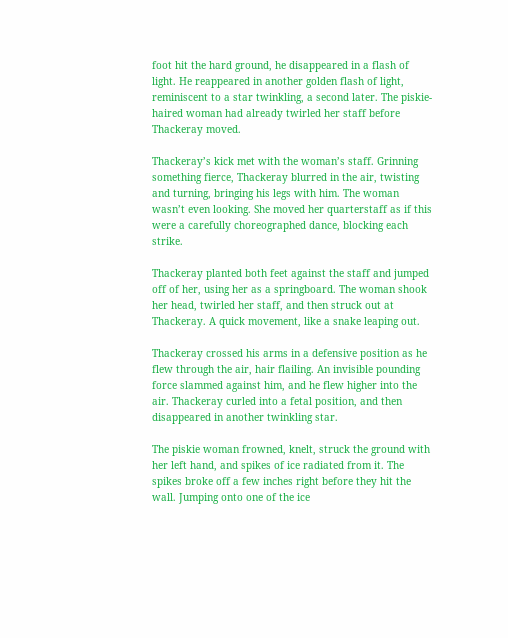foot hit the hard ground, he disappeared in a flash of light. He reappeared in another golden flash of light, reminiscent to a star twinkling, a second later. The piskie-haired woman had already twirled her staff before Thackeray moved.

Thackeray’s kick met with the woman’s staff. Grinning something fierce, Thackeray blurred in the air, twisting and turning, bringing his legs with him. The woman wasn’t even looking. She moved her quarterstaff as if this were a carefully choreographed dance, blocking each strike.

Thackeray planted both feet against the staff and jumped off of her, using her as a springboard. The woman shook her head, twirled her staff, and then struck out at Thackeray. A quick movement, like a snake leaping out.

Thackeray crossed his arms in a defensive position as he flew through the air, hair flailing. An invisible pounding force slammed against him, and he flew higher into the air. Thackeray curled into a fetal position, and then disappeared in another twinkling star.

The piskie woman frowned, knelt, struck the ground with her left hand, and spikes of ice radiated from it. The spikes broke off a few inches right before they hit the wall. Jumping onto one of the ice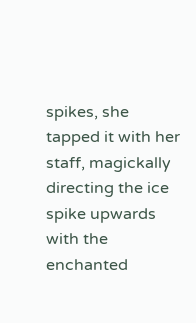spikes, she tapped it with her staff, magickally directing the ice spike upwards with the enchanted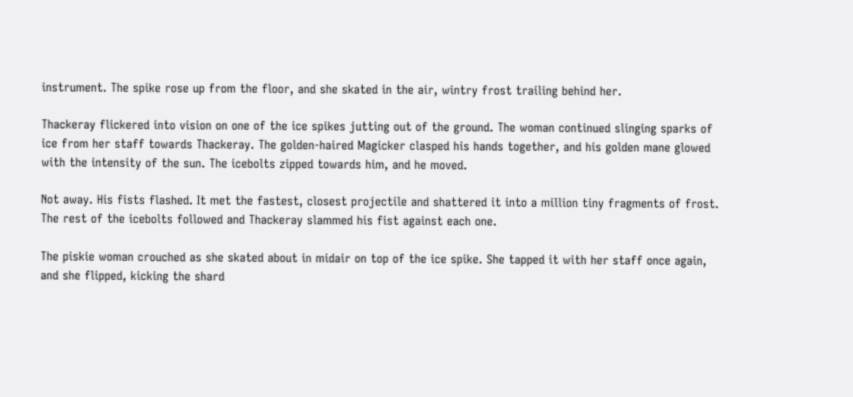instrument. The spike rose up from the floor, and she skated in the air, wintry frost trailing behind her.

Thackeray flickered into vision on one of the ice spikes jutting out of the ground. The woman continued slinging sparks of ice from her staff towards Thackeray. The golden-haired Magicker clasped his hands together, and his golden mane glowed with the intensity of the sun. The icebolts zipped towards him, and he moved.

Not away. His fists flashed. It met the fastest, closest projectile and shattered it into a million tiny fragments of frost. The rest of the icebolts followed and Thackeray slammed his fist against each one.

The piskie woman crouched as she skated about in midair on top of the ice spike. She tapped it with her staff once again, and she flipped, kicking the shard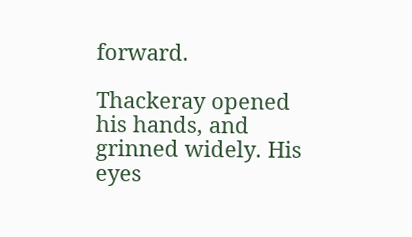forward.

Thackeray opened his hands, and grinned widely. His eyes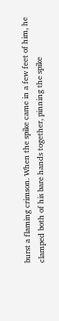burst a flaming crimson. When the spike came in a few feet of him, he clamped both of his bare hands together, pinning the spike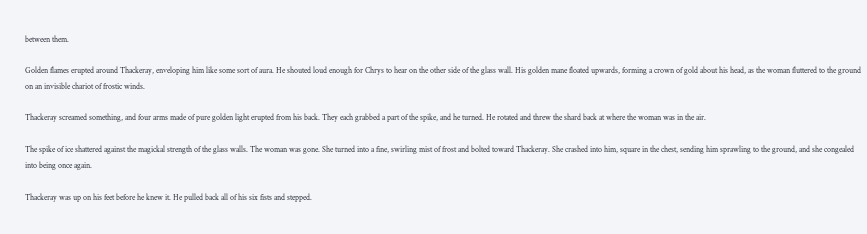between them.

Golden flames erupted around Thackeray, enveloping him like some sort of aura. He shouted loud enough for Chrys to hear on the other side of the glass wall. His golden mane floated upwards, forming a crown of gold about his head, as the woman fluttered to the ground on an invisible chariot of frostic winds.

Thackeray screamed something, and four arms made of pure golden light erupted from his back. They each grabbed a part of the spike, and he turned. He rotated and threw the shard back at where the woman was in the air.

The spike of ice shattered against the magickal strength of the glass walls. The woman was gone. She turned into a fine, swirling mist of frost and bolted toward Thackeray. She crashed into him, square in the chest, sending him sprawling to the ground, and she congealed into being once again.

Thackeray was up on his feet before he knew it. He pulled back all of his six fists and stepped.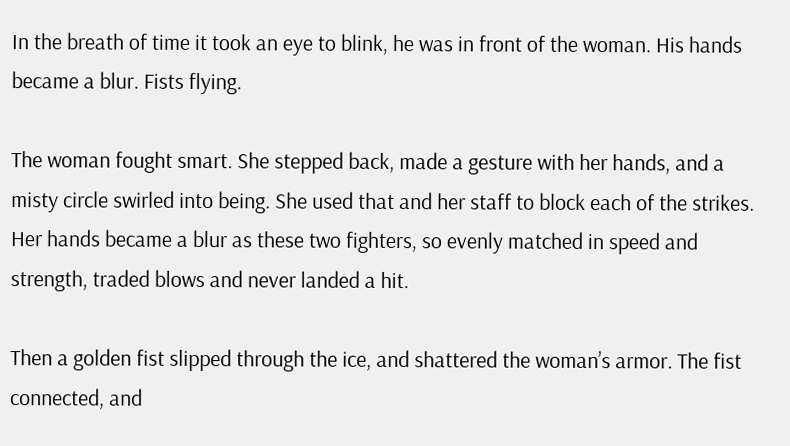In the breath of time it took an eye to blink, he was in front of the woman. His hands became a blur. Fists flying.

The woman fought smart. She stepped back, made a gesture with her hands, and a misty circle swirled into being. She used that and her staff to block each of the strikes. Her hands became a blur as these two fighters, so evenly matched in speed and strength, traded blows and never landed a hit.

Then a golden fist slipped through the ice, and shattered the woman’s armor. The fist connected, and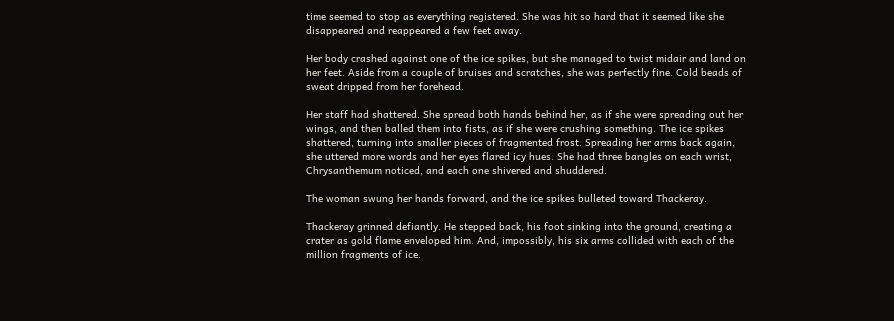time seemed to stop as everything registered. She was hit so hard that it seemed like she disappeared and reappeared a few feet away.

Her body crashed against one of the ice spikes, but she managed to twist midair and land on her feet. Aside from a couple of bruises and scratches, she was perfectly fine. Cold beads of sweat dripped from her forehead.

Her staff had shattered. She spread both hands behind her, as if she were spreading out her wings, and then balled them into fists, as if she were crushing something. The ice spikes shattered, turning into smaller pieces of fragmented frost. Spreading her arms back again, she uttered more words and her eyes flared icy hues. She had three bangles on each wrist, Chrysanthemum noticed, and each one shivered and shuddered.

The woman swung her hands forward, and the ice spikes bulleted toward Thackeray.

Thackeray grinned defiantly. He stepped back, his foot sinking into the ground, creating a crater as gold flame enveloped him. And, impossibly, his six arms collided with each of the million fragments of ice.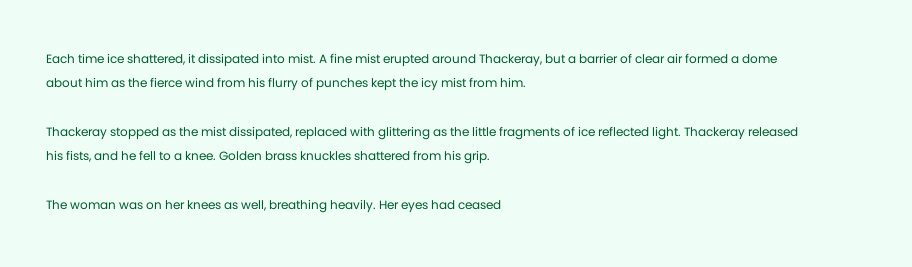Each time ice shattered, it dissipated into mist. A fine mist erupted around Thackeray, but a barrier of clear air formed a dome about him as the fierce wind from his flurry of punches kept the icy mist from him.

Thackeray stopped as the mist dissipated, replaced with glittering as the little fragments of ice reflected light. Thackeray released his fists, and he fell to a knee. Golden brass knuckles shattered from his grip.

The woman was on her knees as well, breathing heavily. Her eyes had ceased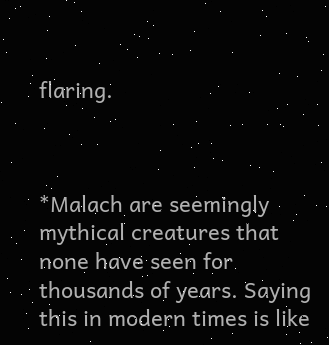flaring.



*Malach are seemingly mythical creatures that none have seen for thousands of years. Saying this in modern times is like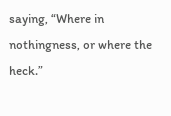saying, “Where in nothingness, or where the heck.”